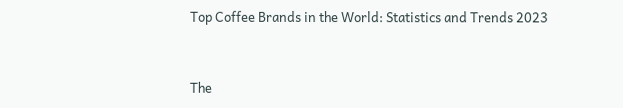Top Coffee Brands in the World: Statistics and Trends 2023


The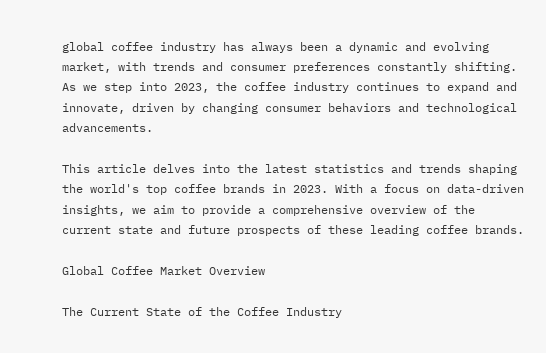global coffee industry has always been a dynamic and evolving market, with trends and consumer preferences constantly shifting. As we step into 2023, the coffee industry continues to expand and innovate, driven by changing consumer behaviors and technological advancements.

This article delves into the latest statistics and trends shaping the world's top coffee brands in 2023. With a focus on data-driven insights, we aim to provide a comprehensive overview of the current state and future prospects of these leading coffee brands.

Global Coffee Market Overview

The Current State of the Coffee Industry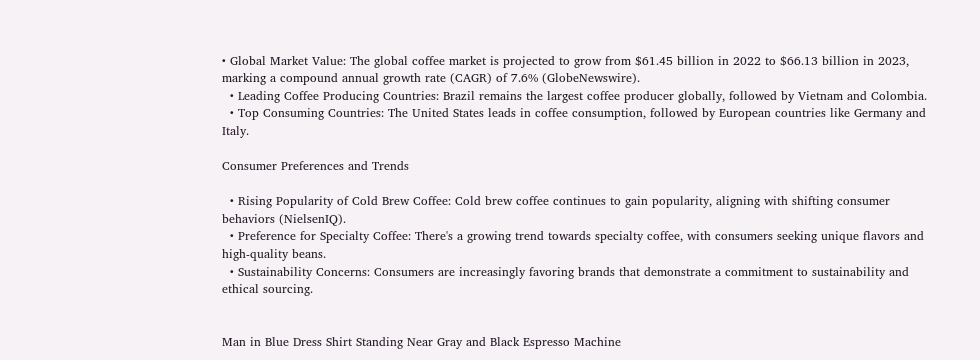• Global Market Value: The global coffee market is projected to grow from $61.45 billion in 2022 to $66.13 billion in 2023, marking a compound annual growth rate (CAGR) of 7.6% (GlobeNewswire).
  • Leading Coffee Producing Countries: Brazil remains the largest coffee producer globally, followed by Vietnam and Colombia.
  • Top Consuming Countries: The United States leads in coffee consumption, followed by European countries like Germany and Italy.

Consumer Preferences and Trends

  • Rising Popularity of Cold Brew Coffee: Cold brew coffee continues to gain popularity, aligning with shifting consumer behaviors (NielsenIQ).
  • Preference for Specialty Coffee: There's a growing trend towards specialty coffee, with consumers seeking unique flavors and high-quality beans.
  • Sustainability Concerns: Consumers are increasingly favoring brands that demonstrate a commitment to sustainability and ethical sourcing.


Man in Blue Dress Shirt Standing Near Gray and Black Espresso Machine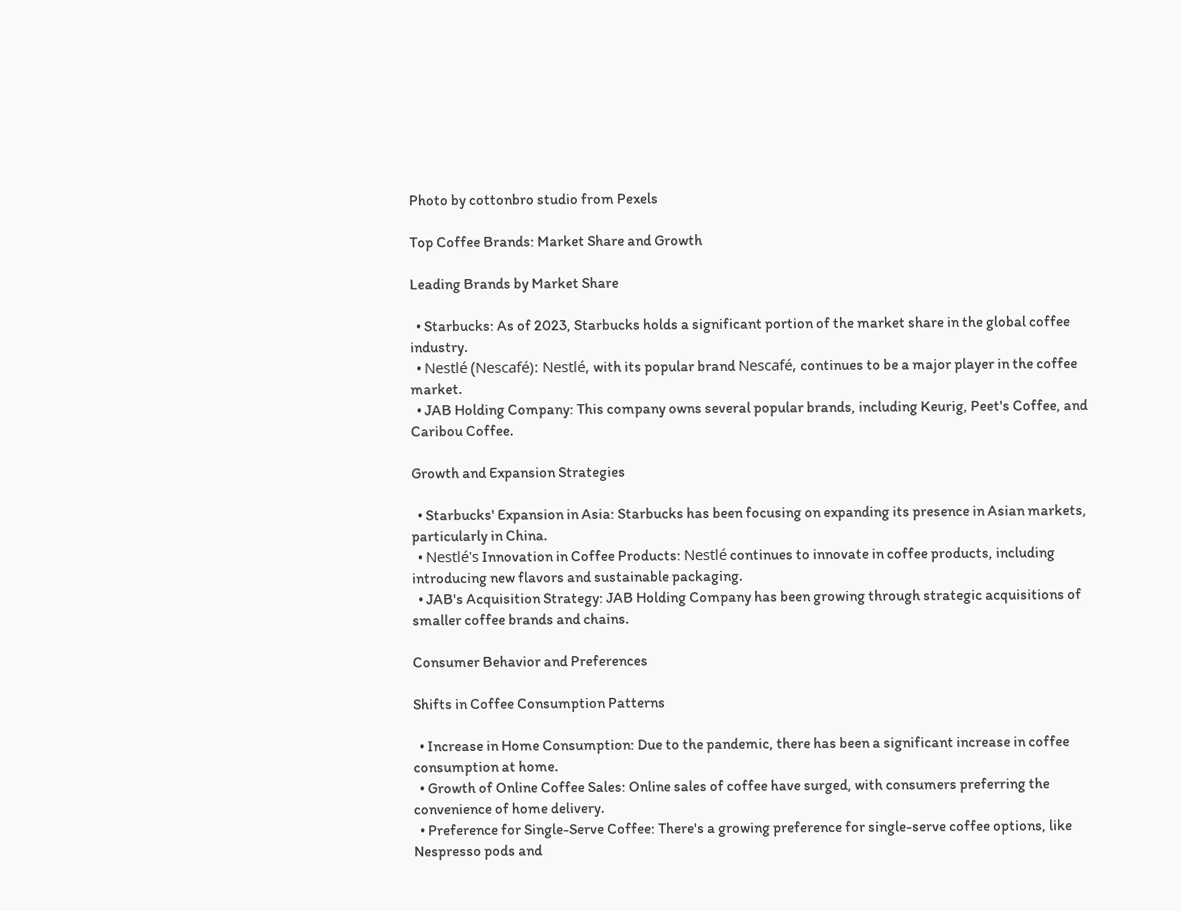Photo by cottonbro studio from Pexels

Top Coffee Brands: Market Share and Growth

Leading Brands by Market Share

  • Starbucks: As of 2023, Starbucks holds a significant portion of the market share in the global coffee industry.
  • Nestlé (Nescafé): Nestlé, with its popular brand Nescafé, continues to be a major player in the coffee market.
  • JAB Holding Company: This company owns several popular brands, including Keurig, Peet's Coffee, and Caribou Coffee.

Growth and Expansion Strategies

  • Starbucks' Expansion in Asia: Starbucks has been focusing on expanding its presence in Asian markets, particularly in China.
  • Nestlé's Innovation in Coffee Products: Nestlé continues to innovate in coffee products, including introducing new flavors and sustainable packaging.
  • JAB's Acquisition Strategy: JAB Holding Company has been growing through strategic acquisitions of smaller coffee brands and chains.

Consumer Behavior and Preferences

Shifts in Coffee Consumption Patterns

  • Increase in Home Consumption: Due to the pandemic, there has been a significant increase in coffee consumption at home.
  • Growth of Online Coffee Sales: Online sales of coffee have surged, with consumers preferring the convenience of home delivery.
  • Preference for Single-Serve Coffee: There's a growing preference for single-serve coffee options, like Nespresso pods and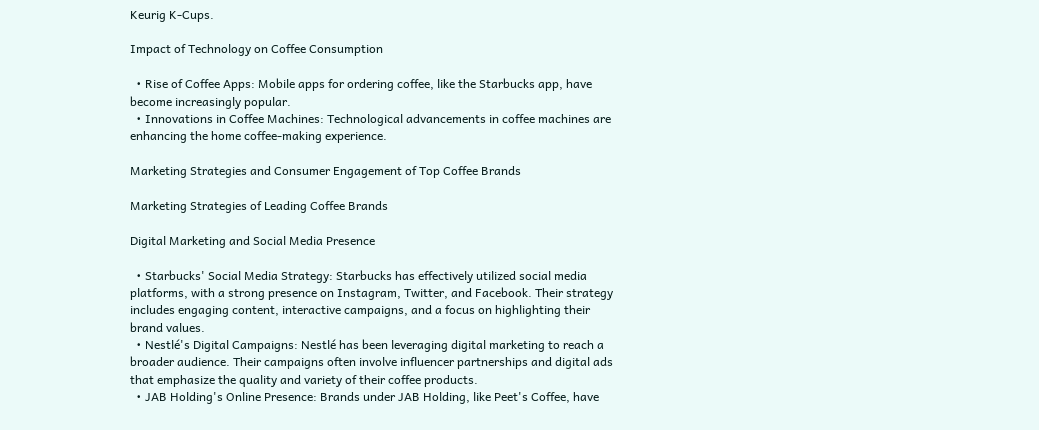Keurig K-Cups.

Impact of Technology on Coffee Consumption

  • Rise of Coffee Apps: Mobile apps for ordering coffee, like the Starbucks app, have become increasingly popular.
  • Innovations in Coffee Machines: Technological advancements in coffee machines are enhancing the home coffee-making experience.

Marketing Strategies and Consumer Engagement of Top Coffee Brands

Marketing Strategies of Leading Coffee Brands

Digital Marketing and Social Media Presence

  • Starbucks' Social Media Strategy: Starbucks has effectively utilized social media platforms, with a strong presence on Instagram, Twitter, and Facebook. Their strategy includes engaging content, interactive campaigns, and a focus on highlighting their brand values.
  • Nestlé's Digital Campaigns: Nestlé has been leveraging digital marketing to reach a broader audience. Their campaigns often involve influencer partnerships and digital ads that emphasize the quality and variety of their coffee products.
  • JAB Holding's Online Presence: Brands under JAB Holding, like Peet's Coffee, have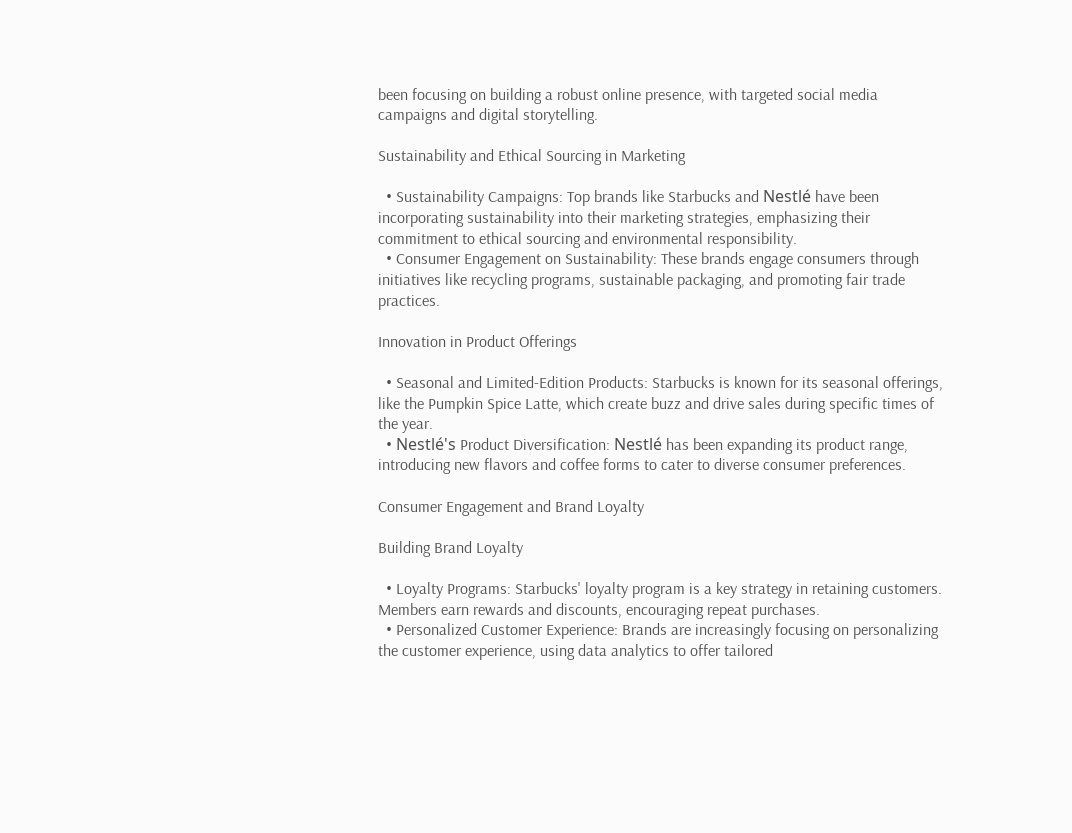been focusing on building a robust online presence, with targeted social media campaigns and digital storytelling.

Sustainability and Ethical Sourcing in Marketing

  • Sustainability Campaigns: Top brands like Starbucks and Nestlé have been incorporating sustainability into their marketing strategies, emphasizing their commitment to ethical sourcing and environmental responsibility.
  • Consumer Engagement on Sustainability: These brands engage consumers through initiatives like recycling programs, sustainable packaging, and promoting fair trade practices.

Innovation in Product Offerings

  • Seasonal and Limited-Edition Products: Starbucks is known for its seasonal offerings, like the Pumpkin Spice Latte, which create buzz and drive sales during specific times of the year.
  • Nestlé's Product Diversification: Nestlé has been expanding its product range, introducing new flavors and coffee forms to cater to diverse consumer preferences.

Consumer Engagement and Brand Loyalty

Building Brand Loyalty

  • Loyalty Programs: Starbucks' loyalty program is a key strategy in retaining customers. Members earn rewards and discounts, encouraging repeat purchases.
  • Personalized Customer Experience: Brands are increasingly focusing on personalizing the customer experience, using data analytics to offer tailored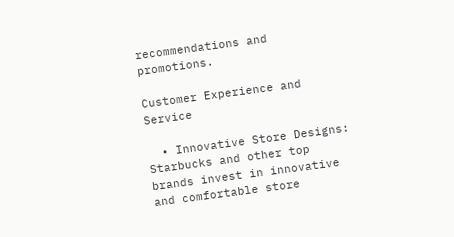recommendations and promotions.

Customer Experience and Service

  • Innovative Store Designs: Starbucks and other top brands invest in innovative and comfortable store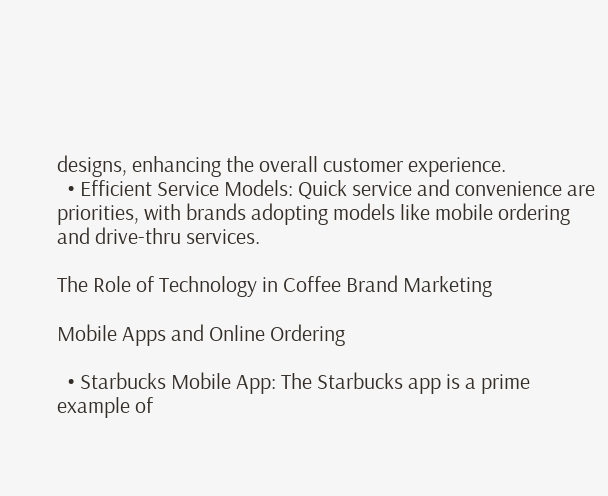designs, enhancing the overall customer experience.
  • Efficient Service Models: Quick service and convenience are priorities, with brands adopting models like mobile ordering and drive-thru services.

The Role of Technology in Coffee Brand Marketing

Mobile Apps and Online Ordering

  • Starbucks Mobile App: The Starbucks app is a prime example of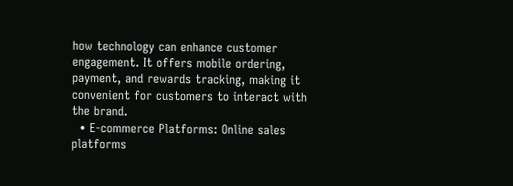how technology can enhance customer engagement. It offers mobile ordering, payment, and rewards tracking, making it convenient for customers to interact with the brand.
  • E-commerce Platforms: Online sales platforms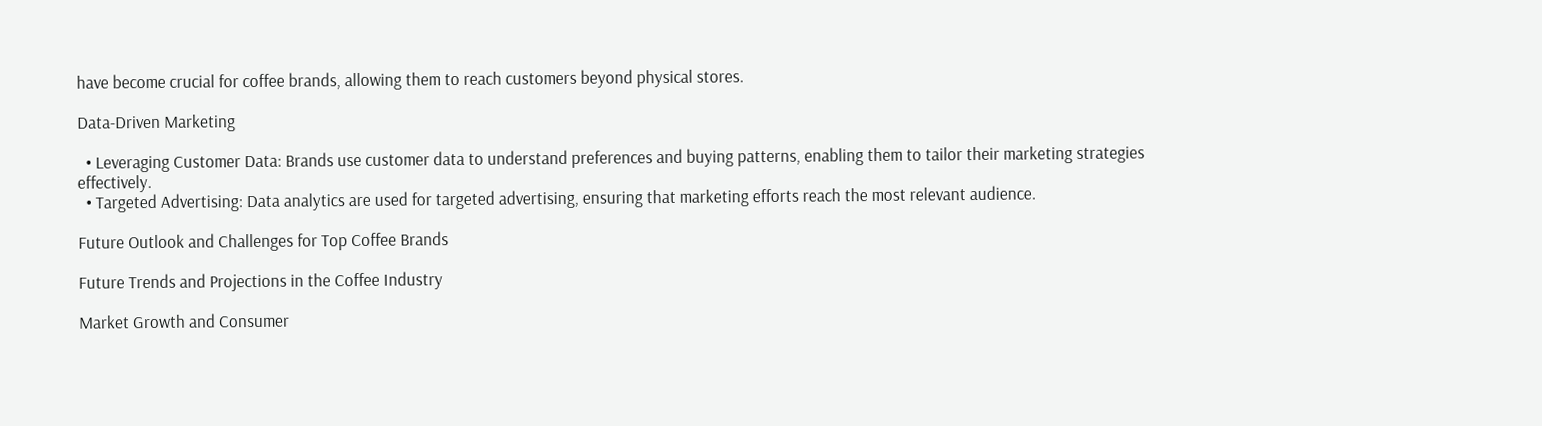have become crucial for coffee brands, allowing them to reach customers beyond physical stores.

Data-Driven Marketing

  • Leveraging Customer Data: Brands use customer data to understand preferences and buying patterns, enabling them to tailor their marketing strategies effectively.
  • Targeted Advertising: Data analytics are used for targeted advertising, ensuring that marketing efforts reach the most relevant audience.

Future Outlook and Challenges for Top Coffee Brands

Future Trends and Projections in the Coffee Industry

Market Growth and Consumer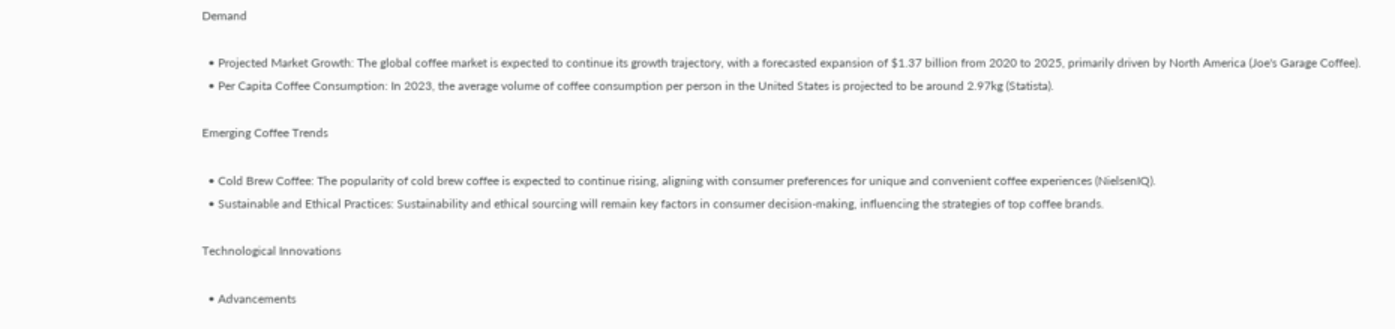Demand

  • Projected Market Growth: The global coffee market is expected to continue its growth trajectory, with a forecasted expansion of $1.37 billion from 2020 to 2025, primarily driven by North America (Joe's Garage Coffee).
  • Per Capita Coffee Consumption: In 2023, the average volume of coffee consumption per person in the United States is projected to be around 2.97kg (Statista).

Emerging Coffee Trends

  • Cold Brew Coffee: The popularity of cold brew coffee is expected to continue rising, aligning with consumer preferences for unique and convenient coffee experiences (NielsenIQ).
  • Sustainable and Ethical Practices: Sustainability and ethical sourcing will remain key factors in consumer decision-making, influencing the strategies of top coffee brands.

Technological Innovations

  • Advancements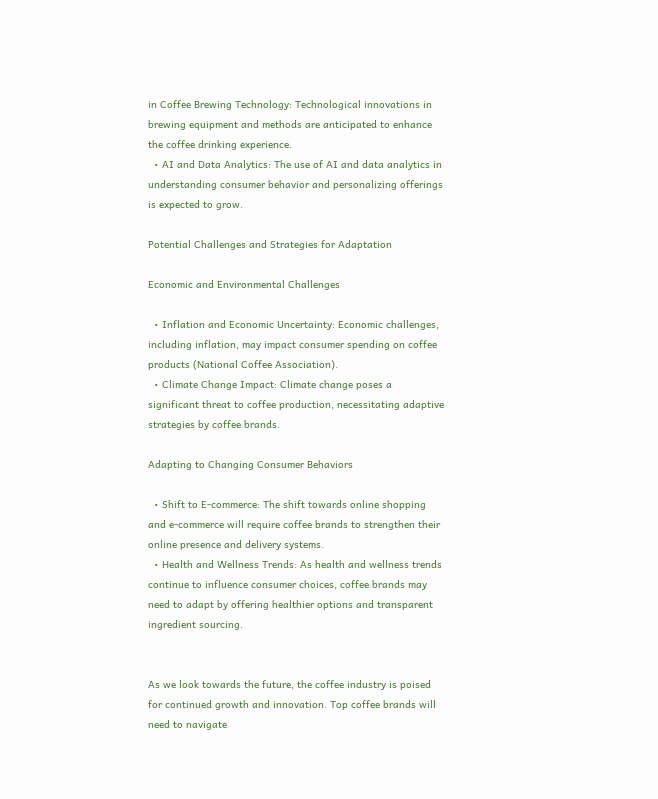in Coffee Brewing Technology: Technological innovations in brewing equipment and methods are anticipated to enhance the coffee drinking experience.
  • AI and Data Analytics: The use of AI and data analytics in understanding consumer behavior and personalizing offerings is expected to grow.

Potential Challenges and Strategies for Adaptation

Economic and Environmental Challenges

  • Inflation and Economic Uncertainty: Economic challenges, including inflation, may impact consumer spending on coffee products (National Coffee Association).
  • Climate Change Impact: Climate change poses a significant threat to coffee production, necessitating adaptive strategies by coffee brands.

Adapting to Changing Consumer Behaviors

  • Shift to E-commerce: The shift towards online shopping and e-commerce will require coffee brands to strengthen their online presence and delivery systems.
  • Health and Wellness Trends: As health and wellness trends continue to influence consumer choices, coffee brands may need to adapt by offering healthier options and transparent ingredient sourcing.


As we look towards the future, the coffee industry is poised for continued growth and innovation. Top coffee brands will need to navigate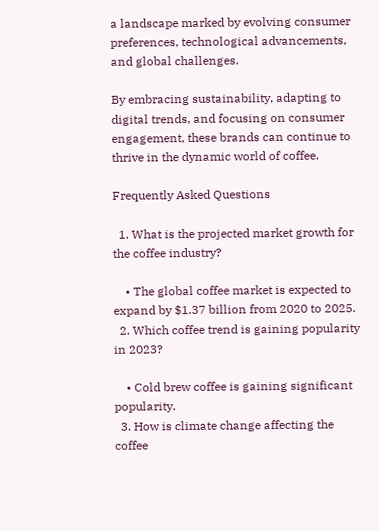a landscape marked by evolving consumer preferences, technological advancements, and global challenges.

By embracing sustainability, adapting to digital trends, and focusing on consumer engagement, these brands can continue to thrive in the dynamic world of coffee.

Frequently Asked Questions

  1. What is the projected market growth for the coffee industry?

    • The global coffee market is expected to expand by $1.37 billion from 2020 to 2025.
  2. Which coffee trend is gaining popularity in 2023?

    • Cold brew coffee is gaining significant popularity.
  3. How is climate change affecting the coffee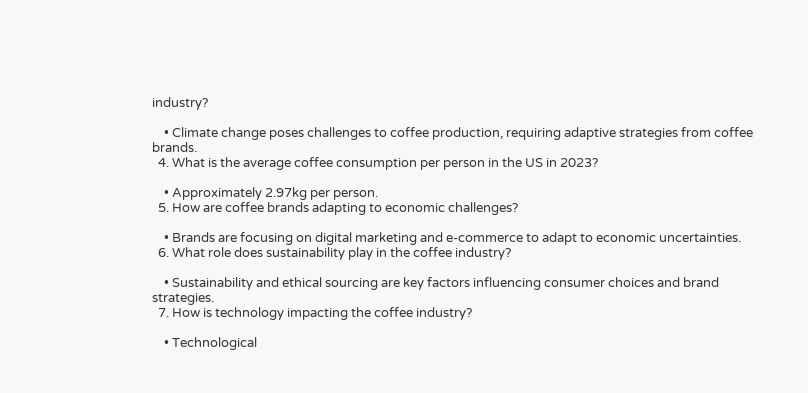industry?

    • Climate change poses challenges to coffee production, requiring adaptive strategies from coffee brands.
  4. What is the average coffee consumption per person in the US in 2023?

    • Approximately 2.97kg per person.
  5. How are coffee brands adapting to economic challenges?

    • Brands are focusing on digital marketing and e-commerce to adapt to economic uncertainties.
  6. What role does sustainability play in the coffee industry?

    • Sustainability and ethical sourcing are key factors influencing consumer choices and brand strategies.
  7. How is technology impacting the coffee industry?

    • Technological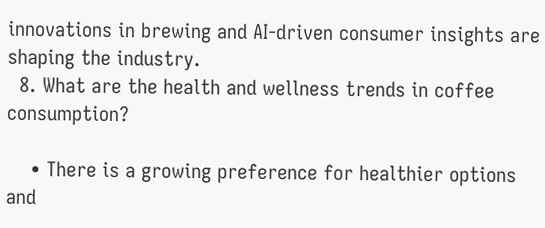innovations in brewing and AI-driven consumer insights are shaping the industry.
  8. What are the health and wellness trends in coffee consumption?

    • There is a growing preference for healthier options and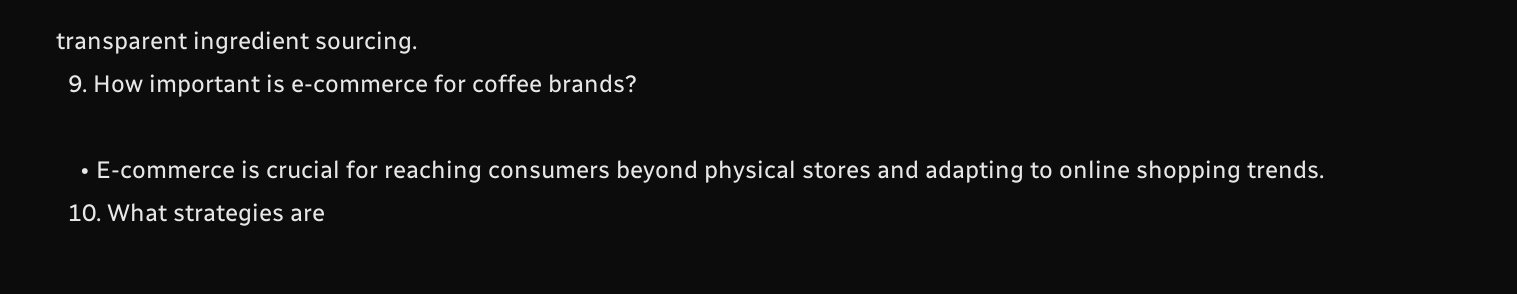transparent ingredient sourcing.
  9. How important is e-commerce for coffee brands?

    • E-commerce is crucial for reaching consumers beyond physical stores and adapting to online shopping trends.
  10. What strategies are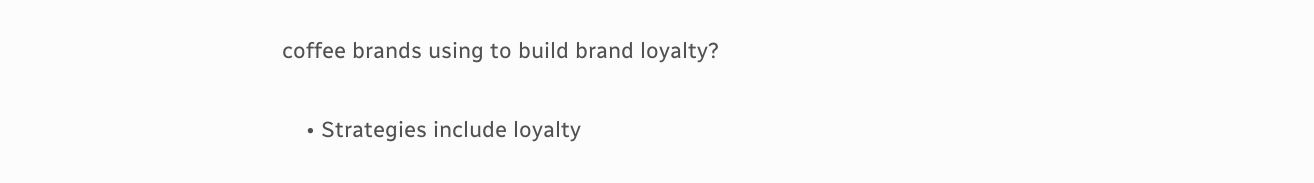coffee brands using to build brand loyalty?

    • Strategies include loyalty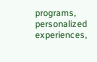programs, personalized experiences,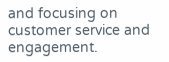and focusing on customer service and engagement.